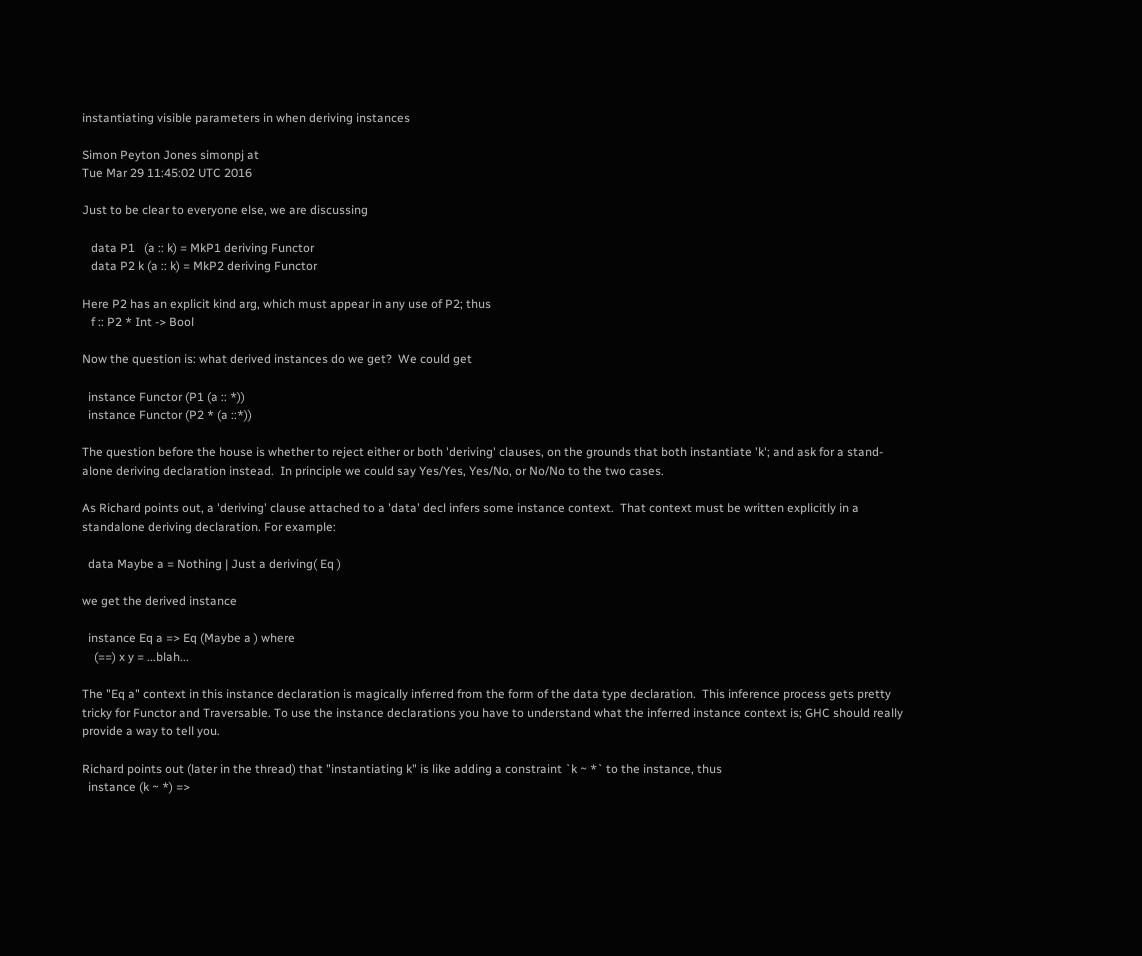instantiating visible parameters in when deriving instances

Simon Peyton Jones simonpj at
Tue Mar 29 11:45:02 UTC 2016

Just to be clear to everyone else, we are discussing

   data P1   (a :: k) = MkP1 deriving Functor
   data P2 k (a :: k) = MkP2 deriving Functor

Here P2 has an explicit kind arg, which must appear in any use of P2; thus
   f :: P2 * Int -> Bool

Now the question is: what derived instances do we get?  We could get

  instance Functor (P1 (a :: *))
  instance Functor (P2 * (a ::*))

The question before the house is whether to reject either or both 'deriving' clauses, on the grounds that both instantiate 'k'; and ask for a stand-alone deriving declaration instead.  In principle we could say Yes/Yes, Yes/No, or No/No to the two cases.

As Richard points out, a 'deriving' clause attached to a 'data' decl infers some instance context.  That context must be written explicitly in a standalone deriving declaration. For example:

  data Maybe a = Nothing | Just a deriving( Eq )

we get the derived instance

  instance Eq a => Eq (Maybe a ) where
    (==) x y = ...blah...

The "Eq a" context in this instance declaration is magically inferred from the form of the data type declaration.  This inference process gets pretty tricky for Functor and Traversable. To use the instance declarations you have to understand what the inferred instance context is; GHC should really provide a way to tell you.

Richard points out (later in the thread) that "instantiating k" is like adding a constraint `k ~ *` to the instance, thus
  instance (k ~ *) =>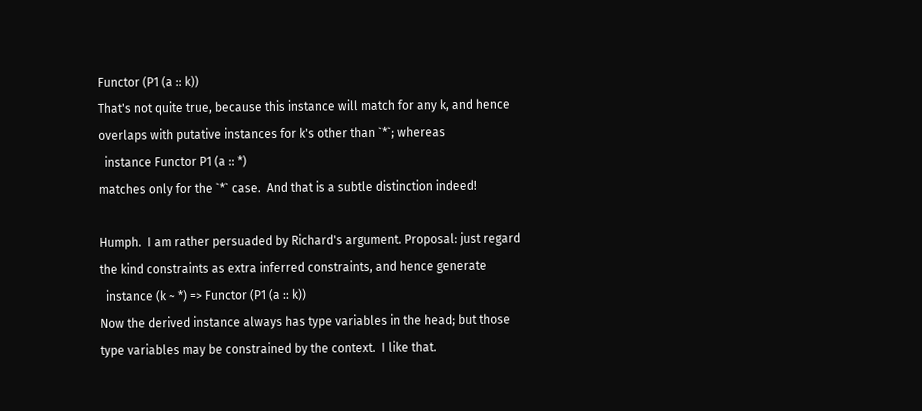Functor (P1 (a :: k))
That's not quite true, because this instance will match for any k, and hence overlaps with putative instances for k's other than `*`; whereas
  instance Functor P1 (a :: *)
matches only for the `*` case.  And that is a subtle distinction indeed!

Humph.  I am rather persuaded by Richard's argument. Proposal: just regard the kind constraints as extra inferred constraints, and hence generate
  instance (k ~ *) => Functor (P1 (a :: k))
Now the derived instance always has type variables in the head; but those type variables may be constrained by the context.  I like that.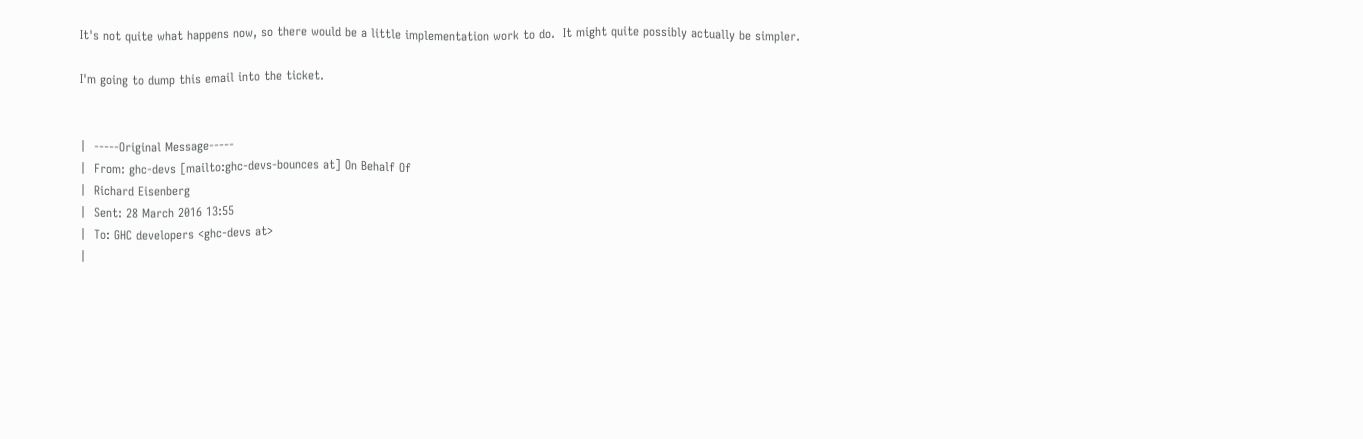It's not quite what happens now, so there would be a little implementation work to do.  It might quite possibly actually be simpler.

I'm going to dump this email into the ticket.


|  -----Original Message-----
|  From: ghc-devs [mailto:ghc-devs-bounces at] On Behalf Of
|  Richard Eisenberg
|  Sent: 28 March 2016 13:55
|  To: GHC developers <ghc-devs at>
|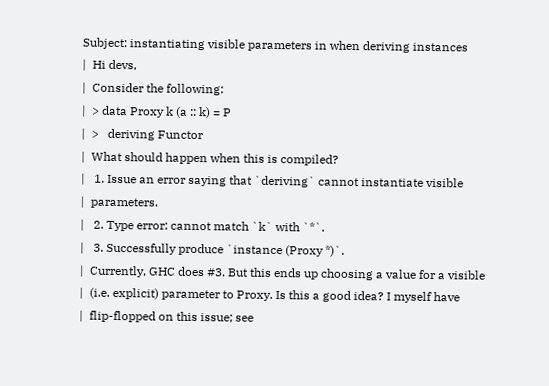Subject: instantiating visible parameters in when deriving instances
|  Hi devs,
|  Consider the following:
|  > data Proxy k (a :: k) = P
|  >   deriving Functor
|  What should happen when this is compiled?
|   1. Issue an error saying that `deriving` cannot instantiate visible
|  parameters.
|   2. Type error: cannot match `k` with `*`.
|   3. Successfully produce `instance (Proxy *)`.
|  Currently, GHC does #3. But this ends up choosing a value for a visible
|  (i.e. explicit) parameter to Proxy. Is this a good idea? I myself have
|  flip-flopped on this issue; see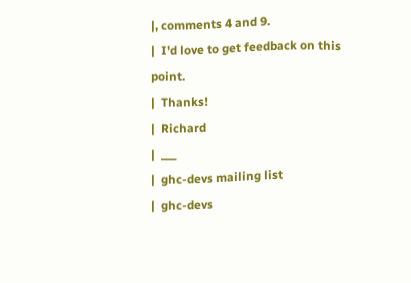|, comments 4 and 9.
|  I'd love to get feedback on this point.
|  Thanks!
|  Richard
|  ___
|  ghc-devs mailing list
|  ghc-devs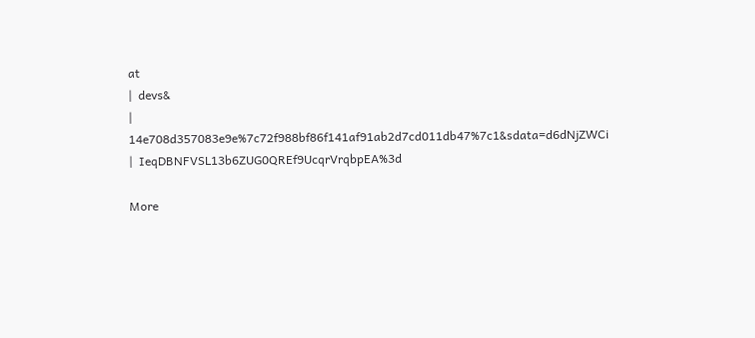at
|  devs&
|  14e708d357083e9e%7c72f988bf86f141af91ab2d7cd011db47%7c1&sdata=d6dNjZWCi
|  IeqDBNFVSL13b6ZUG0QREf9UcqrVrqbpEA%3d

More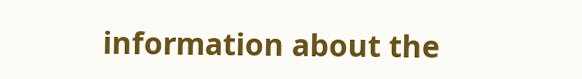information about the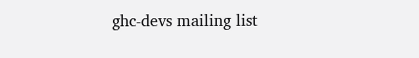ghc-devs mailing list